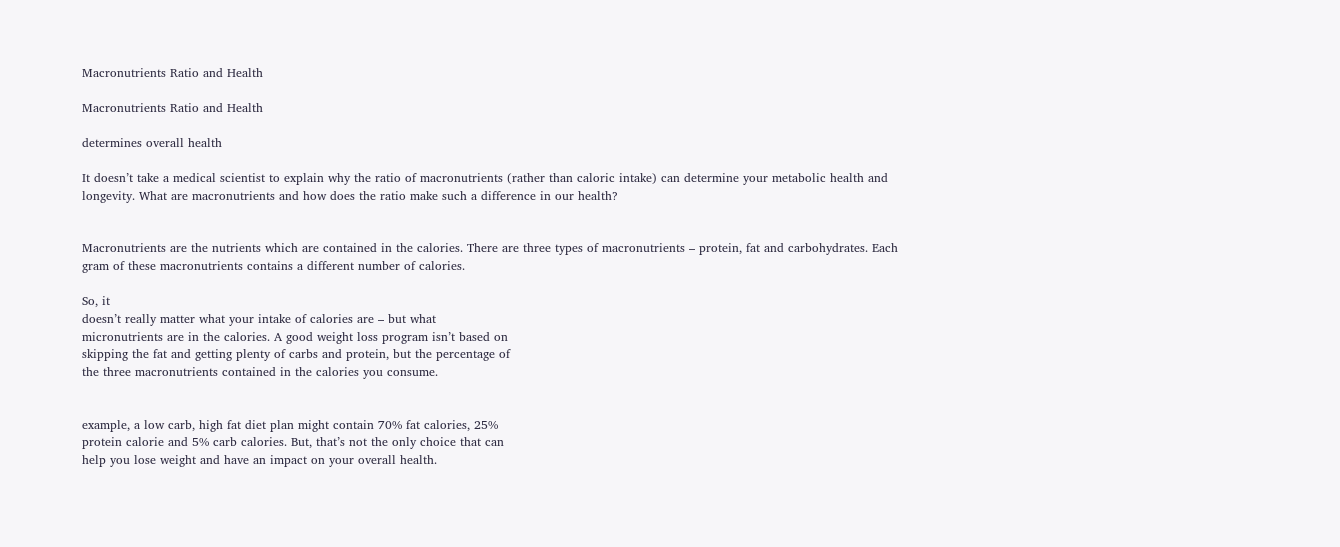Macronutrients Ratio and Health

Macronutrients Ratio and Health

determines overall health

It doesn’t take a medical scientist to explain why the ratio of macronutrients (rather than caloric intake) can determine your metabolic health and longevity. What are macronutrients and how does the ratio make such a difference in our health?


Macronutrients are the nutrients which are contained in the calories. There are three types of macronutrients – protein, fat and carbohydrates. Each gram of these macronutrients contains a different number of calories.

So, it
doesn’t really matter what your intake of calories are – but what
micronutrients are in the calories. A good weight loss program isn’t based on
skipping the fat and getting plenty of carbs and protein, but the percentage of
the three macronutrients contained in the calories you consume.


example, a low carb, high fat diet plan might contain 70% fat calories, 25%
protein calorie and 5% carb calories. But, that’s not the only choice that can
help you lose weight and have an impact on your overall health.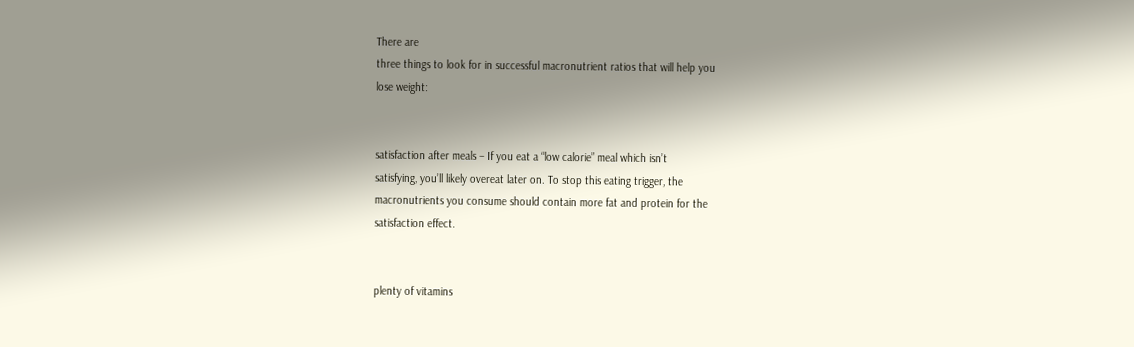There are
three things to look for in successful macronutrient ratios that will help you
lose weight:


satisfaction after meals – If you eat a “low calorie” meal which isn’t
satisfying, you’ll likely overeat later on. To stop this eating trigger, the
macronutrients you consume should contain more fat and protein for the
satisfaction effect.


plenty of vitamins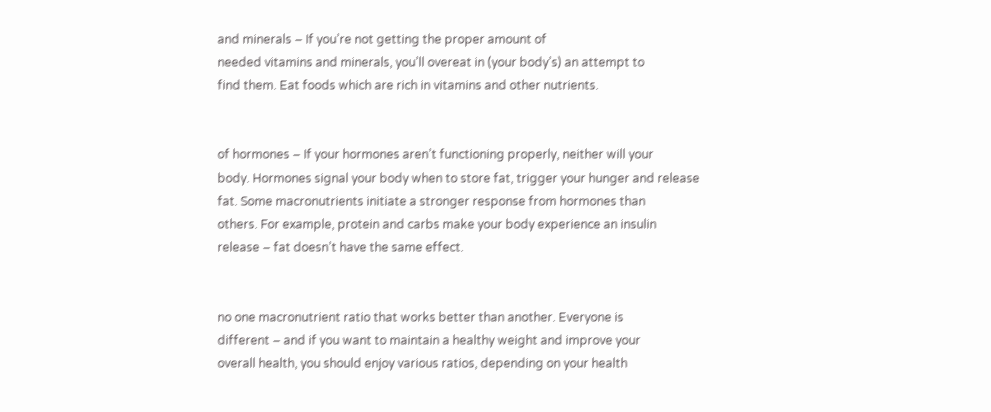and minerals – If you’re not getting the proper amount of
needed vitamins and minerals, you’ll overeat in (your body’s) an attempt to
find them. Eat foods which are rich in vitamins and other nutrients.


of hormones – If your hormones aren’t functioning properly, neither will your
body. Hormones signal your body when to store fat, trigger your hunger and release
fat. Some macronutrients initiate a stronger response from hormones than
others. For example, protein and carbs make your body experience an insulin
release – fat doesn’t have the same effect.


no one macronutrient ratio that works better than another. Everyone is
different – and if you want to maintain a healthy weight and improve your
overall health, you should enjoy various ratios, depending on your health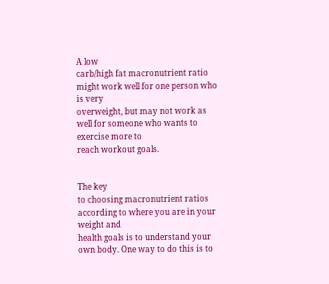A low
carb/high fat macronutrient ratio might work well for one person who is very
overweight, but may not work as well for someone who wants to exercise more to
reach workout goals.


The key
to choosing macronutrient ratios according to where you are in your weight and
health goals is to understand your own body. One way to do this is to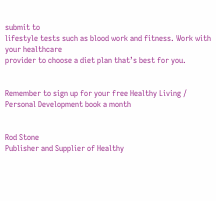submit to
lifestyle tests such as blood work and fitness. Work with your healthcare
provider to choose a diet plan that’s best for you.


Remember to sign up for your free Healthy Living / Personal Development book a month


Rod Stone
Publisher and Supplier of Healthy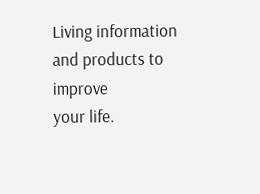Living information and products to improve
your life.